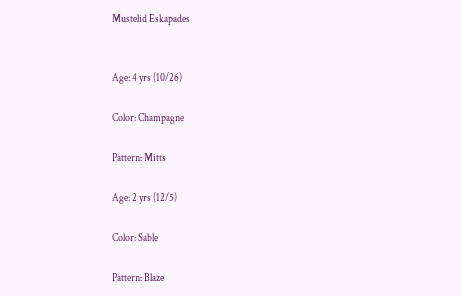Mustelid Eskapades


Age: 4 yrs (10/26)

Color: Champagne

Pattern: Mitts

Age: 2 yrs (12/5)

Color: Sable

Pattern: Blaze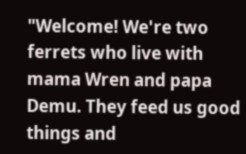"Welcome! We're two ferrets who live with mama Wren and papa Demu. They feed us good things and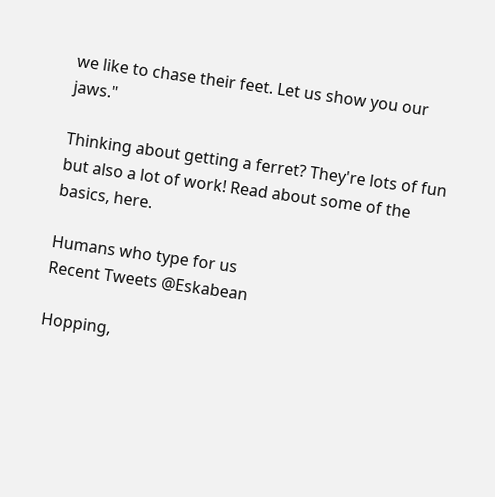we like to chase their feet. Let us show you our jaws."

Thinking about getting a ferret? They're lots of fun but also a lot of work! Read about some of the basics, here.

Humans who type for us
Recent Tweets @Eskabean

Hopping,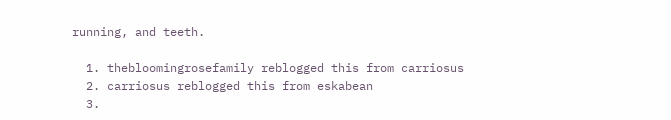running, and teeth.

  1. thebloomingrosefamily reblogged this from carriosus
  2. carriosus reblogged this from eskabean
  3.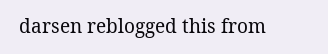darsen reblogged this from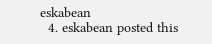eskabean
  4. eskabean posted this